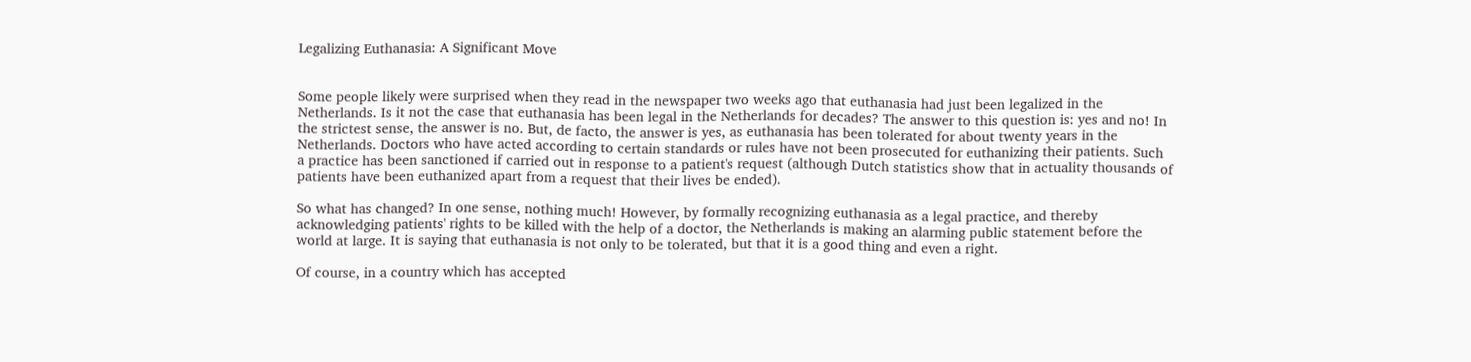Legalizing Euthanasia: A Significant Move


Some people likely were surprised when they read in the newspaper two weeks ago that euthanasia had just been legalized in the Netherlands. Is it not the case that euthanasia has been legal in the Netherlands for decades? The answer to this question is: yes and no! In the strictest sense, the answer is no. But, de facto, the answer is yes, as euthanasia has been tolerated for about twenty years in the Netherlands. Doctors who have acted according to certain standards or rules have not been prosecuted for euthanizing their patients. Such a practice has been sanctioned if carried out in response to a patient's request (although Dutch statistics show that in actuality thousands of patients have been euthanized apart from a request that their lives be ended).

So what has changed? In one sense, nothing much! However, by formally recognizing euthanasia as a legal practice, and thereby acknowledging patients' rights to be killed with the help of a doctor, the Netherlands is making an alarming public statement before the world at large. It is saying that euthanasia is not only to be tolerated, but that it is a good thing and even a right.

Of course, in a country which has accepted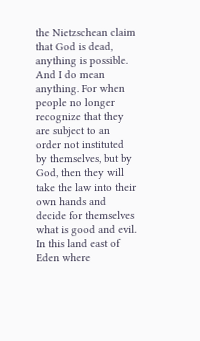the Nietzschean claim that God is dead, anything is possible. And I do mean anything. For when people no longer recognize that they are subject to an order not instituted by themselves, but by God, then they will take the law into their own hands and decide for themselves what is good and evil. In this land east of Eden where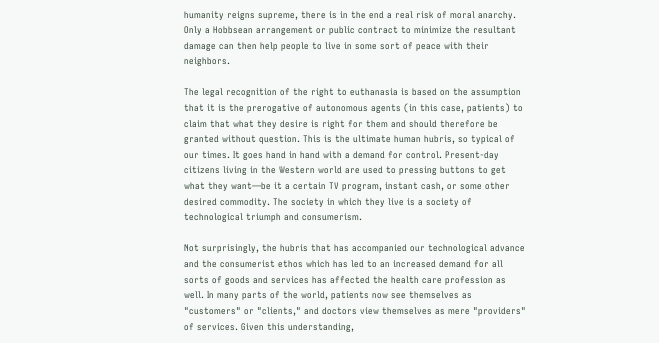humanity reigns supreme, there is in the end a real risk of moral anarchy. Only a Hobbsean arrangement or public contract to minimize the resultant damage can then help people to live in some sort of peace with their neighbors.

The legal recognition of the right to euthanasia is based on the assumption that it is the prerogative of autonomous agents (in this case, patients) to claim that what they desire is right for them and should therefore be granted without question. This is the ultimate human hubris, so typical of our times. It goes hand in hand with a demand for control. Present-day citizens living in the Western world are used to pressing buttons to get what they want—be it a certain TV program, instant cash, or some other desired commodity. The society in which they live is a society of technological triumph and consumerism.

Not surprisingly, the hubris that has accompanied our technological advance and the consumerist ethos which has led to an increased demand for all sorts of goods and services has affected the health care profession as well. In many parts of the world, patients now see themselves as "customers" or "clients," and doctors view themselves as mere "providers" of services. Given this understanding,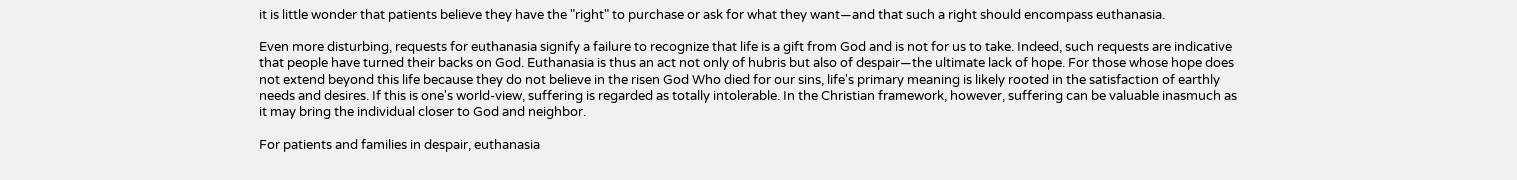it is little wonder that patients believe they have the "right" to purchase or ask for what they want—and that such a right should encompass euthanasia.

Even more disturbing, requests for euthanasia signify a failure to recognize that life is a gift from God and is not for us to take. Indeed, such requests are indicative that people have turned their backs on God. Euthanasia is thus an act not only of hubris but also of despair—the ultimate lack of hope. For those whose hope does not extend beyond this life because they do not believe in the risen God Who died for our sins, life's primary meaning is likely rooted in the satisfaction of earthly needs and desires. If this is one's world-view, suffering is regarded as totally intolerable. In the Christian framework, however, suffering can be valuable inasmuch as it may bring the individual closer to God and neighbor.

For patients and families in despair, euthanasia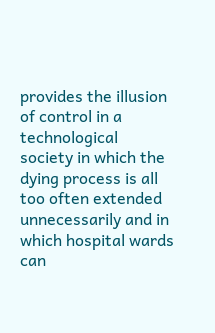provides the illusion of control in a technological society in which the dying process is all too often extended unnecessarily and in which hospital wards can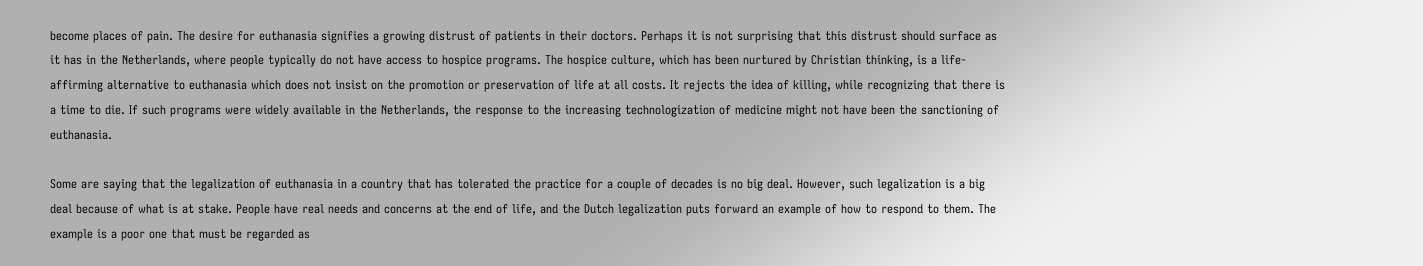become places of pain. The desire for euthanasia signifies a growing distrust of patients in their doctors. Perhaps it is not surprising that this distrust should surface as it has in the Netherlands, where people typically do not have access to hospice programs. The hospice culture, which has been nurtured by Christian thinking, is a life-affirming alternative to euthanasia which does not insist on the promotion or preservation of life at all costs. It rejects the idea of killing, while recognizing that there is a time to die. If such programs were widely available in the Netherlands, the response to the increasing technologization of medicine might not have been the sanctioning of euthanasia.

Some are saying that the legalization of euthanasia in a country that has tolerated the practice for a couple of decades is no big deal. However, such legalization is a big deal because of what is at stake. People have real needs and concerns at the end of life, and the Dutch legalization puts forward an example of how to respond to them. The example is a poor one that must be regarded as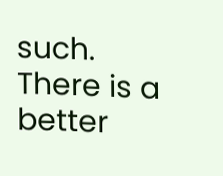such. There is a better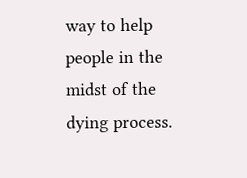way to help people in the midst of the dying process.